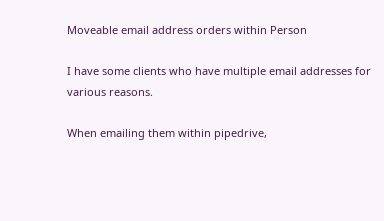Moveable email address orders within Person

I have some clients who have multiple email addresses for various reasons.

When emailing them within pipedrive,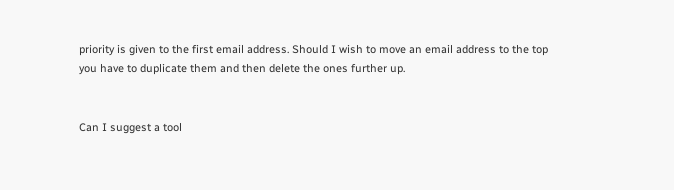priority is given to the first email address. Should I wish to move an email address to the top you have to duplicate them and then delete the ones further up.


Can I suggest a tool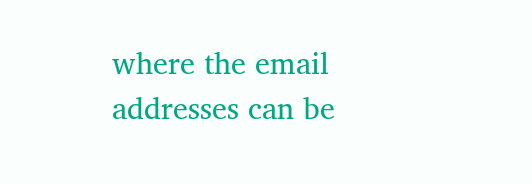where the email addresses can be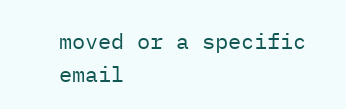moved or a specific email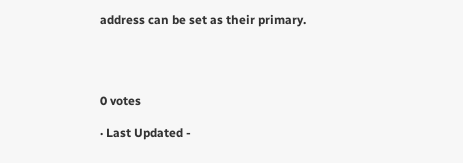address can be set as their primary.




0 votes

· Last Updated -